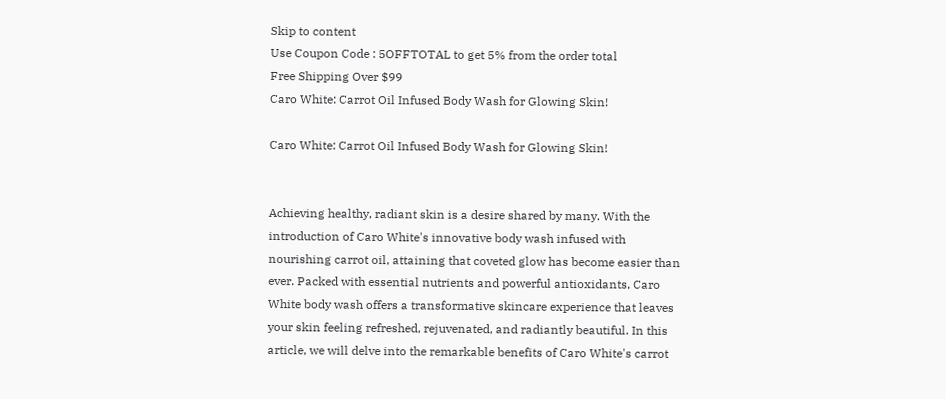Skip to content
Use Coupon Code : 5OFFTOTAL to get 5% from the order total
Free Shipping Over $99
Caro White: Carrot Oil Infused Body Wash for Glowing Skin!

Caro White: Carrot Oil Infused Body Wash for Glowing Skin!


Achieving healthy, radiant skin is a desire shared by many. With the introduction of Caro White's innovative body wash infused with nourishing carrot oil, attaining that coveted glow has become easier than ever. Packed with essential nutrients and powerful antioxidants, Caro White body wash offers a transformative skincare experience that leaves your skin feeling refreshed, rejuvenated, and radiantly beautiful. In this article, we will delve into the remarkable benefits of Caro White's carrot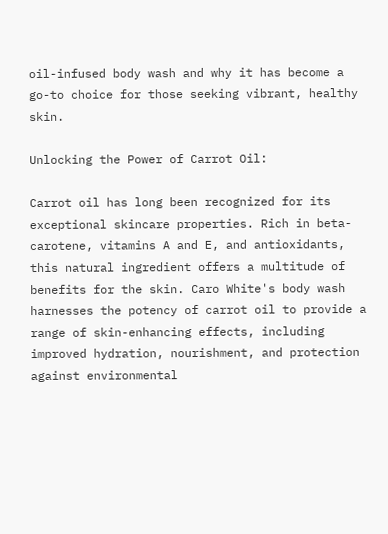oil-infused body wash and why it has become a go-to choice for those seeking vibrant, healthy skin.

Unlocking the Power of Carrot Oil:

Carrot oil has long been recognized for its exceptional skincare properties. Rich in beta-carotene, vitamins A and E, and antioxidants, this natural ingredient offers a multitude of benefits for the skin. Caro White's body wash harnesses the potency of carrot oil to provide a range of skin-enhancing effects, including improved hydration, nourishment, and protection against environmental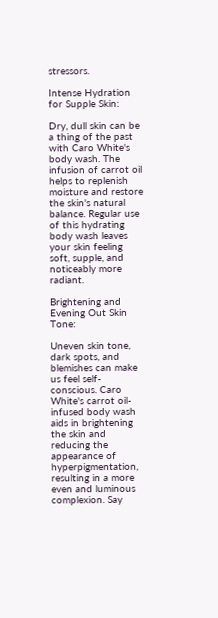stressors.

Intense Hydration for Supple Skin:

Dry, dull skin can be a thing of the past with Caro White's body wash. The infusion of carrot oil helps to replenish moisture and restore the skin's natural balance. Regular use of this hydrating body wash leaves your skin feeling soft, supple, and noticeably more radiant.

Brightening and Evening Out Skin Tone:

Uneven skin tone, dark spots, and blemishes can make us feel self-conscious. Caro White's carrot oil-infused body wash aids in brightening the skin and reducing the appearance of hyperpigmentation, resulting in a more even and luminous complexion. Say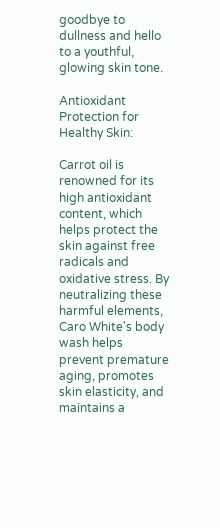goodbye to dullness and hello to a youthful, glowing skin tone.

Antioxidant Protection for Healthy Skin:

Carrot oil is renowned for its high antioxidant content, which helps protect the skin against free radicals and oxidative stress. By neutralizing these harmful elements, Caro White's body wash helps prevent premature aging, promotes skin elasticity, and maintains a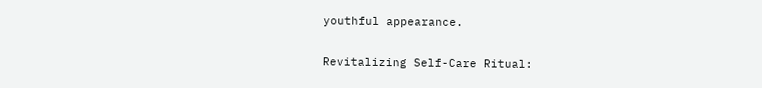youthful appearance.

Revitalizing Self-Care Ritual: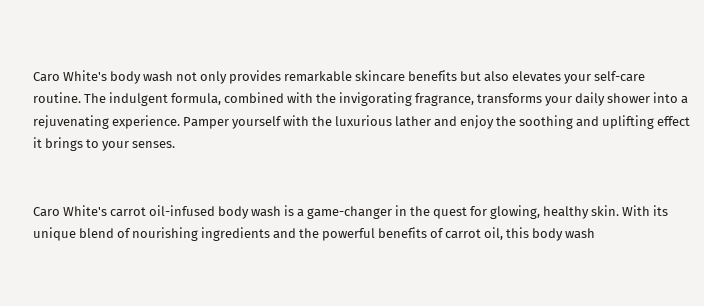Caro White's body wash not only provides remarkable skincare benefits but also elevates your self-care routine. The indulgent formula, combined with the invigorating fragrance, transforms your daily shower into a rejuvenating experience. Pamper yourself with the luxurious lather and enjoy the soothing and uplifting effect it brings to your senses.


Caro White's carrot oil-infused body wash is a game-changer in the quest for glowing, healthy skin. With its unique blend of nourishing ingredients and the powerful benefits of carrot oil, this body wash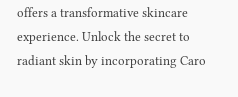offers a transformative skincare experience. Unlock the secret to radiant skin by incorporating Caro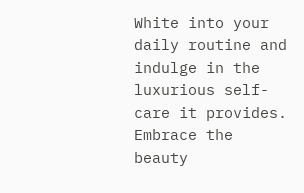White into your daily routine and indulge in the luxurious self-care it provides. Embrace the beauty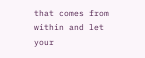that comes from within and let your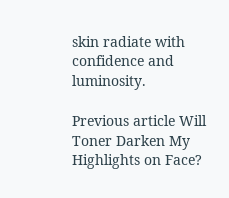skin radiate with confidence and luminosity.

Previous article Will Toner Darken My Highlights on Face?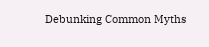Debunking Common Myths